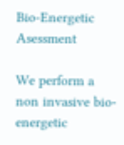Bio-Energetic Asessment

We perform a non invasive bio-energetic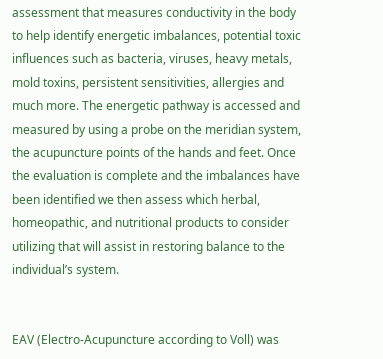assessment that measures conductivity in the body to help identify energetic imbalances, potential toxic influences such as bacteria, viruses, heavy metals, mold toxins, persistent sensitivities, allergies and much more. The energetic pathway is accessed and measured by using a probe on the meridian system, the acupuncture points of the hands and feet. Once the evaluation is complete and the imbalances have been identified we then assess which herbal, homeopathic, and nutritional products to consider utilizing that will assist in restoring balance to the individual’s system.


EAV (Electro-Acupuncture according to Voll) was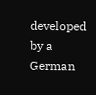developed by a German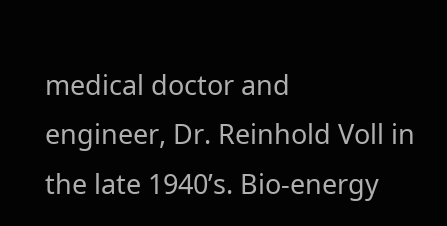medical doctor and engineer, Dr. Reinhold Voll in the late 1940’s. Bio-energy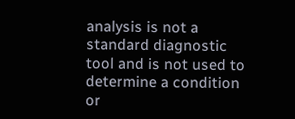analysis is not a standard diagnostic tool and is not used to determine a condition or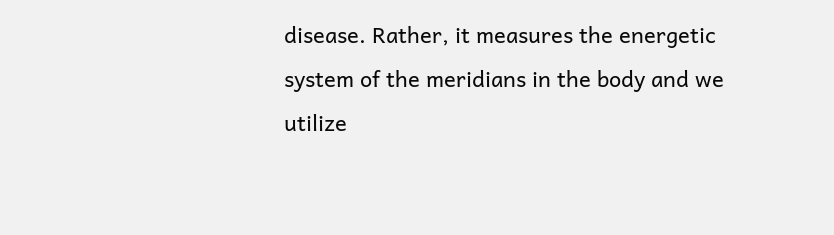disease. Rather, it measures the energetic system of the meridians in the body and we utilize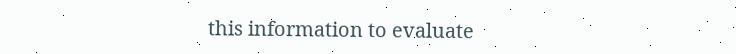this information to evaluate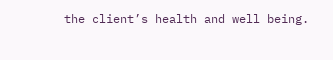the client’s health and well being.